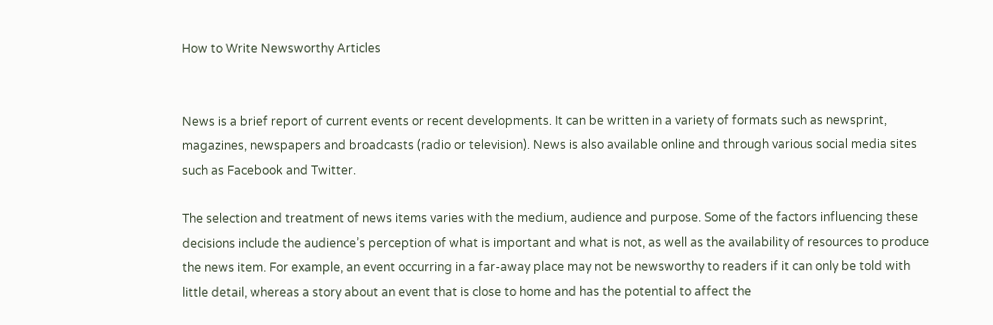How to Write Newsworthy Articles


News is a brief report of current events or recent developments. It can be written in a variety of formats such as newsprint, magazines, newspapers and broadcasts (radio or television). News is also available online and through various social media sites such as Facebook and Twitter.

The selection and treatment of news items varies with the medium, audience and purpose. Some of the factors influencing these decisions include the audience’s perception of what is important and what is not, as well as the availability of resources to produce the news item. For example, an event occurring in a far-away place may not be newsworthy to readers if it can only be told with little detail, whereas a story about an event that is close to home and has the potential to affect the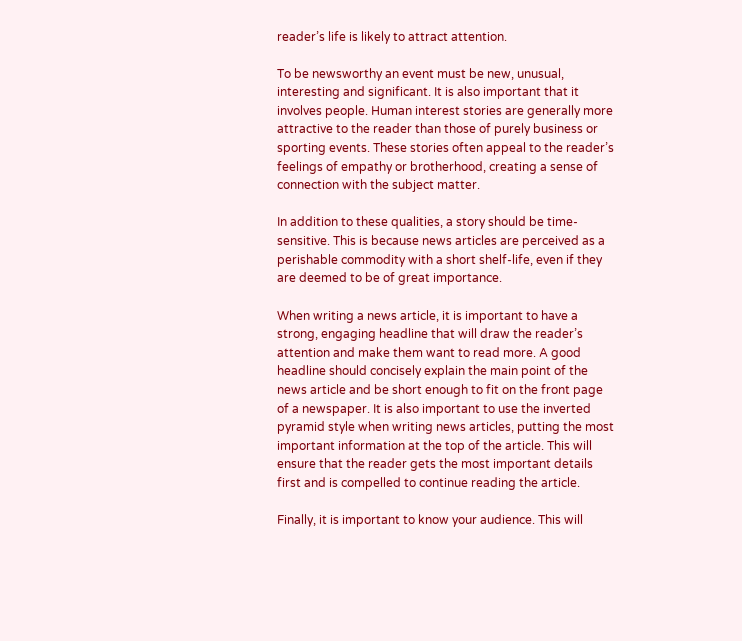reader’s life is likely to attract attention.

To be newsworthy an event must be new, unusual, interesting and significant. It is also important that it involves people. Human interest stories are generally more attractive to the reader than those of purely business or sporting events. These stories often appeal to the reader’s feelings of empathy or brotherhood, creating a sense of connection with the subject matter.

In addition to these qualities, a story should be time-sensitive. This is because news articles are perceived as a perishable commodity with a short shelf-life, even if they are deemed to be of great importance.

When writing a news article, it is important to have a strong, engaging headline that will draw the reader’s attention and make them want to read more. A good headline should concisely explain the main point of the news article and be short enough to fit on the front page of a newspaper. It is also important to use the inverted pyramid style when writing news articles, putting the most important information at the top of the article. This will ensure that the reader gets the most important details first and is compelled to continue reading the article.

Finally, it is important to know your audience. This will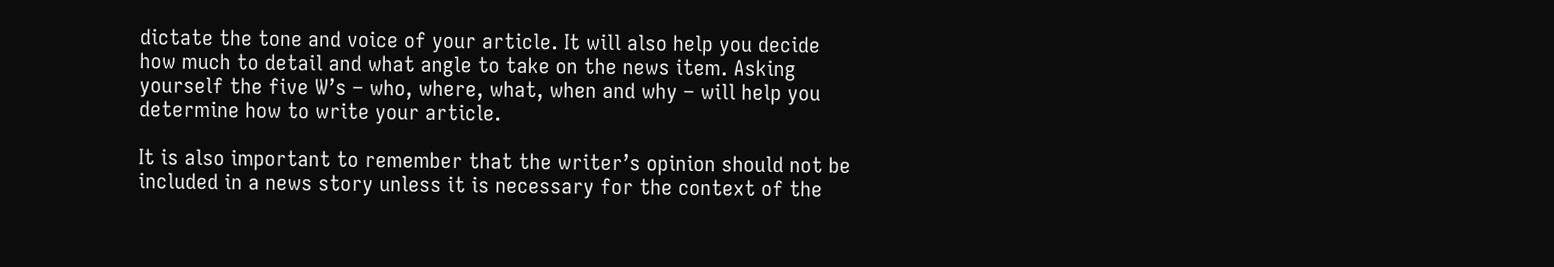dictate the tone and voice of your article. It will also help you decide how much to detail and what angle to take on the news item. Asking yourself the five W’s – who, where, what, when and why – will help you determine how to write your article.

It is also important to remember that the writer’s opinion should not be included in a news story unless it is necessary for the context of the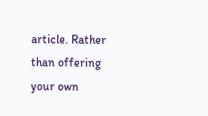article. Rather than offering your own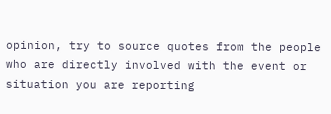opinion, try to source quotes from the people who are directly involved with the event or situation you are reporting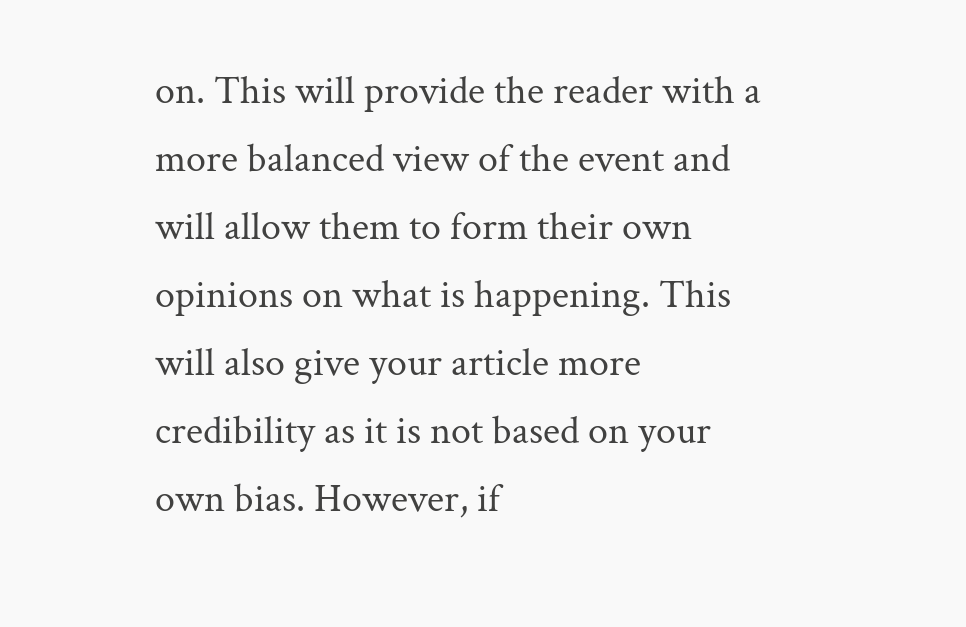on. This will provide the reader with a more balanced view of the event and will allow them to form their own opinions on what is happening. This will also give your article more credibility as it is not based on your own bias. However, if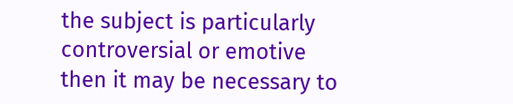the subject is particularly controversial or emotive then it may be necessary to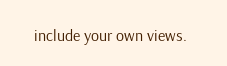include your own views.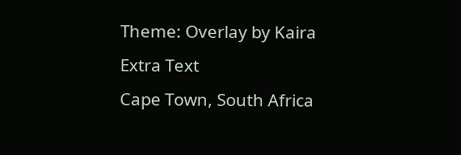Theme: Overlay by Kaira Extra Text
Cape Town, South Africa